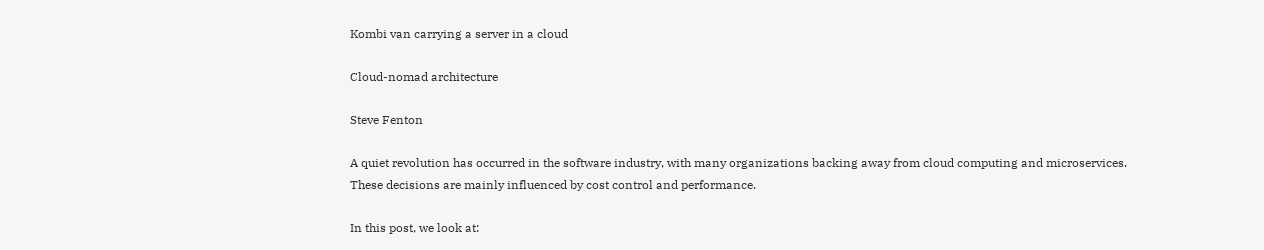Kombi van carrying a server in a cloud

Cloud-nomad architecture

Steve Fenton

A quiet revolution has occurred in the software industry, with many organizations backing away from cloud computing and microservices. These decisions are mainly influenced by cost control and performance.

In this post, we look at: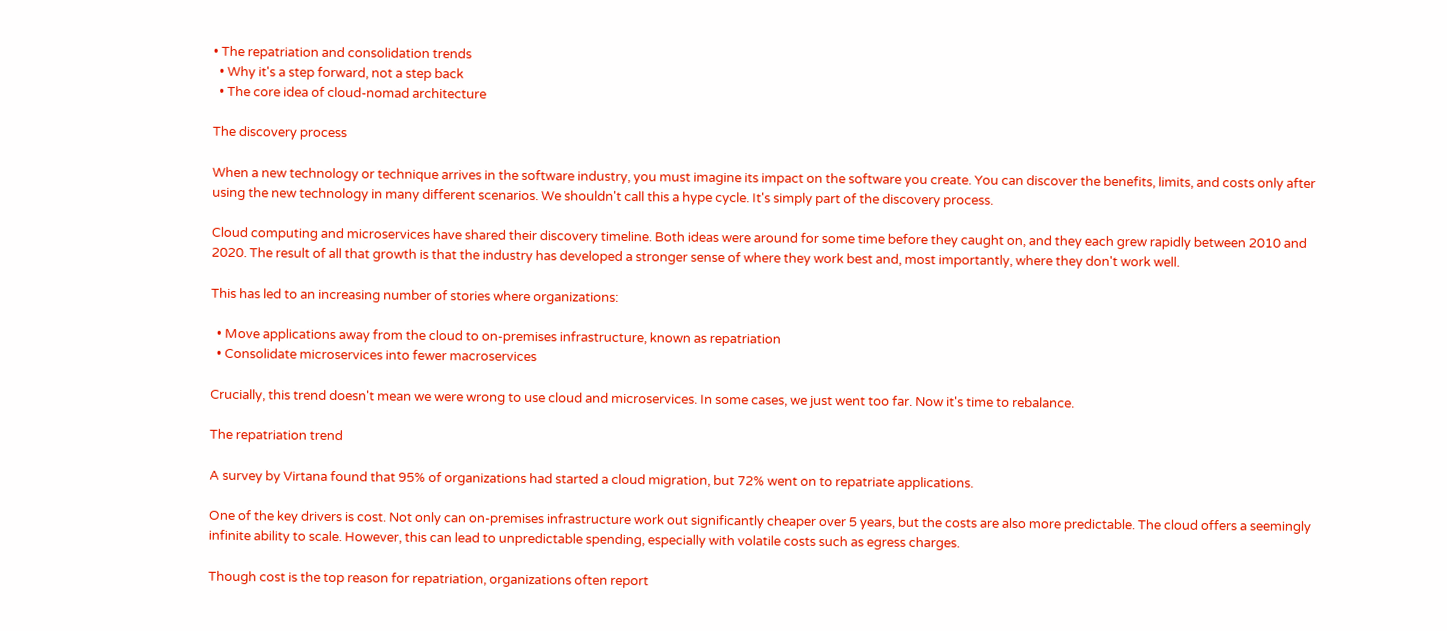• The repatriation and consolidation trends
  • Why it's a step forward, not a step back
  • The core idea of cloud-nomad architecture

The discovery process

When a new technology or technique arrives in the software industry, you must imagine its impact on the software you create. You can discover the benefits, limits, and costs only after using the new technology in many different scenarios. We shouldn't call this a hype cycle. It's simply part of the discovery process.

Cloud computing and microservices have shared their discovery timeline. Both ideas were around for some time before they caught on, and they each grew rapidly between 2010 and 2020. The result of all that growth is that the industry has developed a stronger sense of where they work best and, most importantly, where they don't work well.

This has led to an increasing number of stories where organizations:

  • Move applications away from the cloud to on-premises infrastructure, known as repatriation
  • Consolidate microservices into fewer macroservices

Crucially, this trend doesn't mean we were wrong to use cloud and microservices. In some cases, we just went too far. Now it's time to rebalance.

The repatriation trend

A survey by Virtana found that 95% of organizations had started a cloud migration, but 72% went on to repatriate applications.

One of the key drivers is cost. Not only can on-premises infrastructure work out significantly cheaper over 5 years, but the costs are also more predictable. The cloud offers a seemingly infinite ability to scale. However, this can lead to unpredictable spending, especially with volatile costs such as egress charges.

Though cost is the top reason for repatriation, organizations often report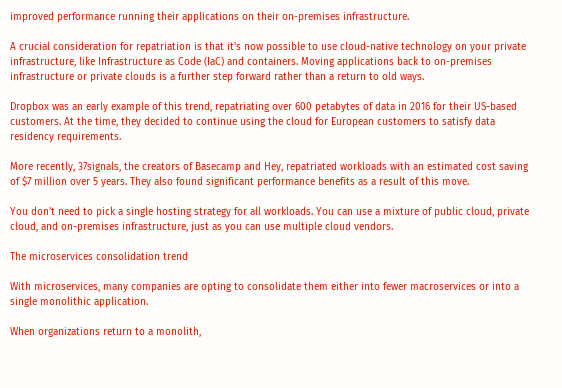improved performance running their applications on their on-premises infrastructure.

A crucial consideration for repatriation is that it's now possible to use cloud-native technology on your private infrastructure, like Infrastructure as Code (IaC) and containers. Moving applications back to on-premises infrastructure or private clouds is a further step forward rather than a return to old ways.

Dropbox was an early example of this trend, repatriating over 600 petabytes of data in 2016 for their US-based customers. At the time, they decided to continue using the cloud for European customers to satisfy data residency requirements.

More recently, 37signals, the creators of Basecamp and Hey, repatriated workloads with an estimated cost saving of $7 million over 5 years. They also found significant performance benefits as a result of this move.

You don't need to pick a single hosting strategy for all workloads. You can use a mixture of public cloud, private cloud, and on-premises infrastructure, just as you can use multiple cloud vendors.

The microservices consolidation trend

With microservices, many companies are opting to consolidate them either into fewer macroservices or into a single monolithic application.

When organizations return to a monolith,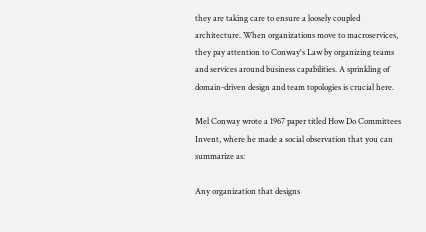they are taking care to ensure a loosely coupled architecture. When organizations move to macroservices, they pay attention to Conway's Law by organizing teams and services around business capabilities. A sprinkling of domain-driven design and team topologies is crucial here.

Mel Conway wrote a 1967 paper titled How Do Committees Invent, where he made a social observation that you can summarize as:

Any organization that designs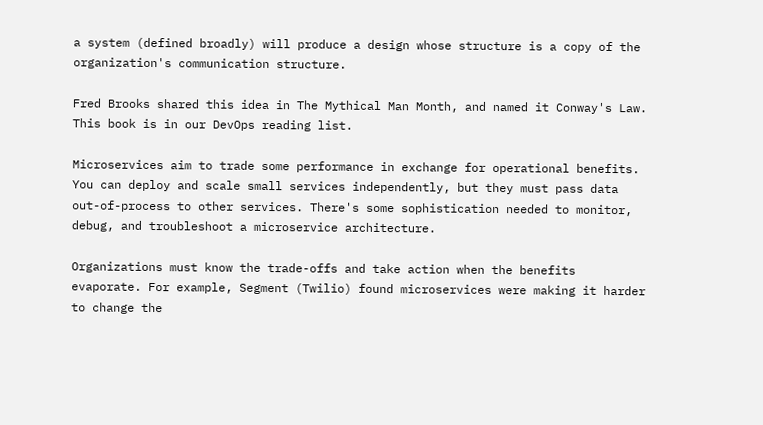a system (defined broadly) will produce a design whose structure is a copy of the organization's communication structure.

Fred Brooks shared this idea in The Mythical Man Month, and named it Conway's Law. This book is in our DevOps reading list.

Microservices aim to trade some performance in exchange for operational benefits. You can deploy and scale small services independently, but they must pass data out-of-process to other services. There's some sophistication needed to monitor, debug, and troubleshoot a microservice architecture.

Organizations must know the trade-offs and take action when the benefits evaporate. For example, Segment (Twilio) found microservices were making it harder to change the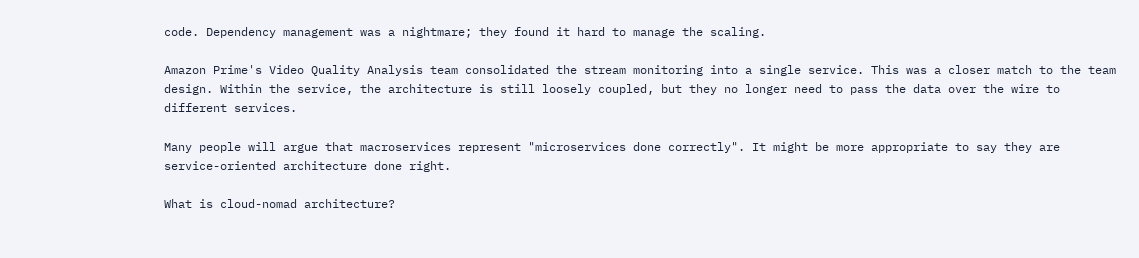code. Dependency management was a nightmare; they found it hard to manage the scaling.

Amazon Prime's Video Quality Analysis team consolidated the stream monitoring into a single service. This was a closer match to the team design. Within the service, the architecture is still loosely coupled, but they no longer need to pass the data over the wire to different services.

Many people will argue that macroservices represent "microservices done correctly". It might be more appropriate to say they are service-oriented architecture done right.

What is cloud-nomad architecture?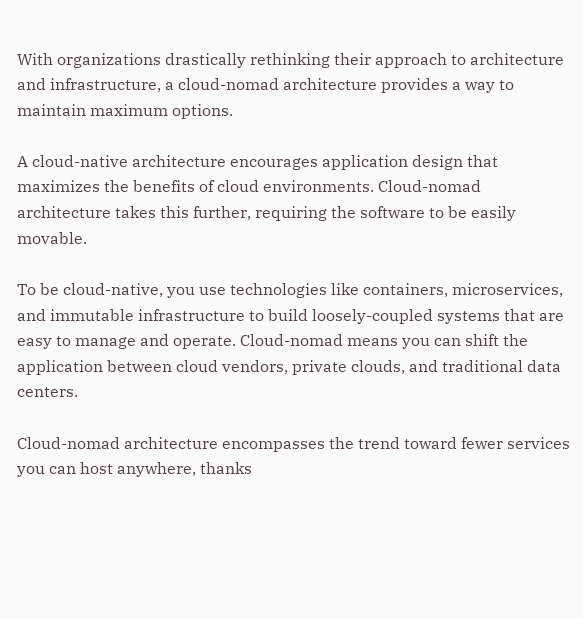With organizations drastically rethinking their approach to architecture and infrastructure, a cloud-nomad architecture provides a way to maintain maximum options.

A cloud-native architecture encourages application design that maximizes the benefits of cloud environments. Cloud-nomad architecture takes this further, requiring the software to be easily movable.

To be cloud-native, you use technologies like containers, microservices, and immutable infrastructure to build loosely-coupled systems that are easy to manage and operate. Cloud-nomad means you can shift the application between cloud vendors, private clouds, and traditional data centers.

Cloud-nomad architecture encompasses the trend toward fewer services you can host anywhere, thanks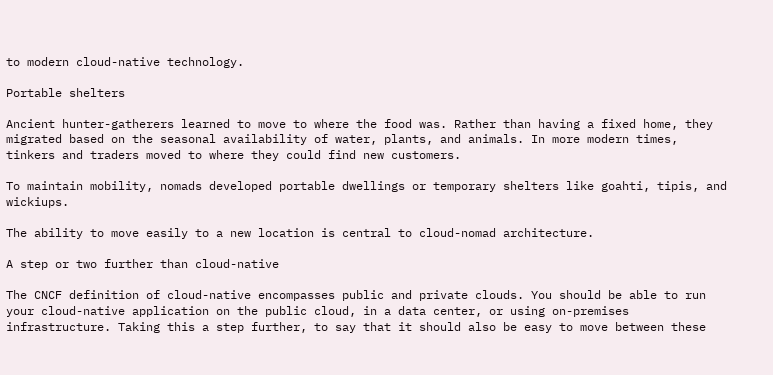to modern cloud-native technology.

Portable shelters

Ancient hunter-gatherers learned to move to where the food was. Rather than having a fixed home, they migrated based on the seasonal availability of water, plants, and animals. In more modern times, tinkers and traders moved to where they could find new customers.

To maintain mobility, nomads developed portable dwellings or temporary shelters like goahti, tipis, and wickiups.

The ability to move easily to a new location is central to cloud-nomad architecture.

A step or two further than cloud-native

The CNCF definition of cloud-native encompasses public and private clouds. You should be able to run your cloud-native application on the public cloud, in a data center, or using on-premises infrastructure. Taking this a step further, to say that it should also be easy to move between these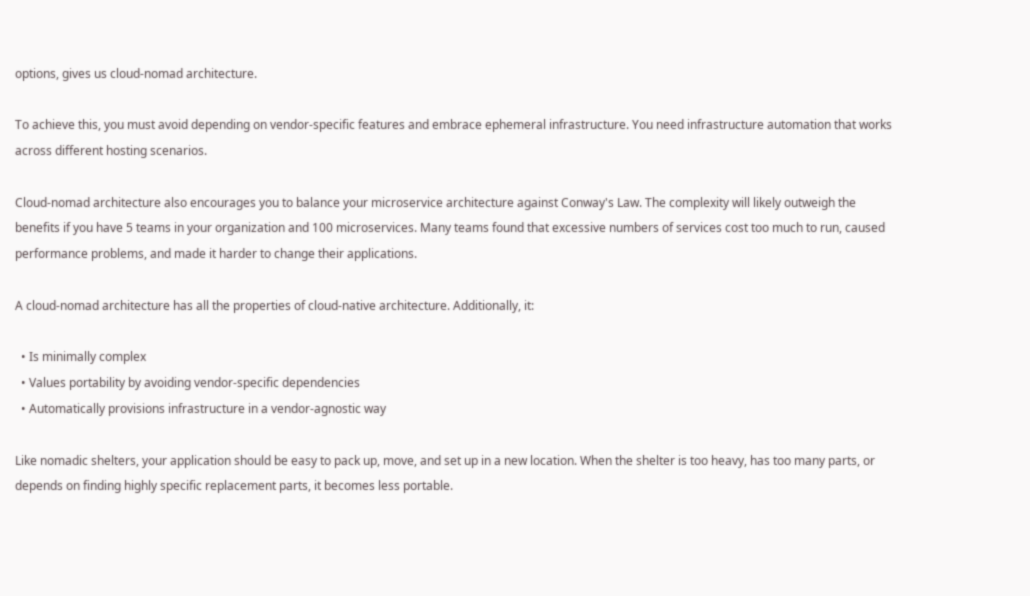options, gives us cloud-nomad architecture.

To achieve this, you must avoid depending on vendor-specific features and embrace ephemeral infrastructure. You need infrastructure automation that works across different hosting scenarios.

Cloud-nomad architecture also encourages you to balance your microservice architecture against Conway's Law. The complexity will likely outweigh the benefits if you have 5 teams in your organization and 100 microservices. Many teams found that excessive numbers of services cost too much to run, caused performance problems, and made it harder to change their applications.

A cloud-nomad architecture has all the properties of cloud-native architecture. Additionally, it:

  • Is minimally complex
  • Values portability by avoiding vendor-specific dependencies
  • Automatically provisions infrastructure in a vendor-agnostic way

Like nomadic shelters, your application should be easy to pack up, move, and set up in a new location. When the shelter is too heavy, has too many parts, or depends on finding highly specific replacement parts, it becomes less portable.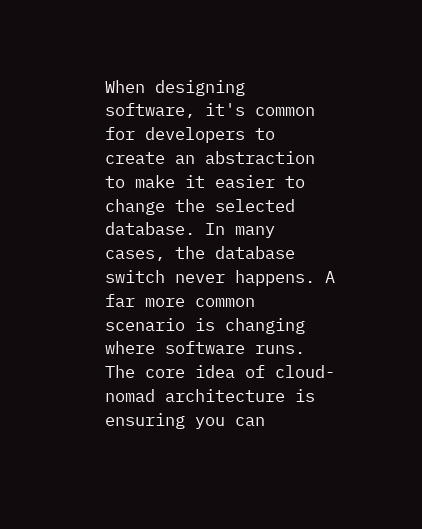When designing software, it's common for developers to create an abstraction to make it easier to change the selected database. In many cases, the database switch never happens. A far more common scenario is changing where software runs. The core idea of cloud-nomad architecture is ensuring you can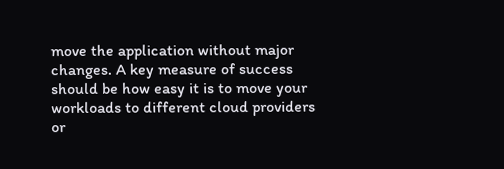move the application without major changes. A key measure of success should be how easy it is to move your workloads to different cloud providers or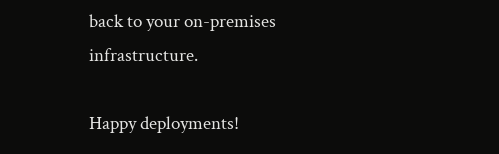back to your on-premises infrastructure.

Happy deployments!